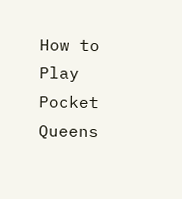How to Play Pocket Queens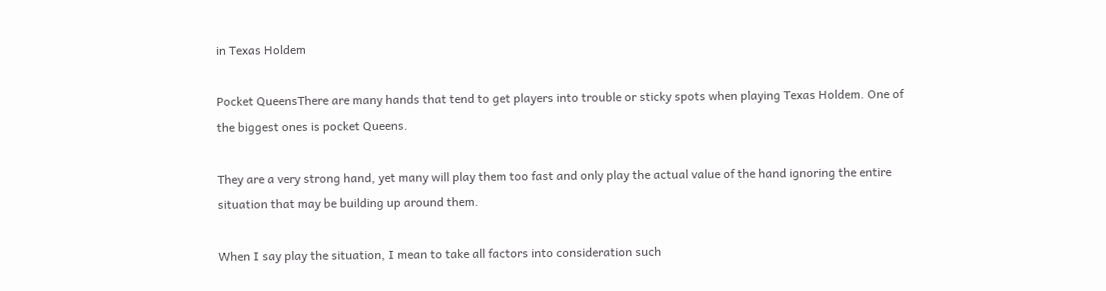in Texas Holdem

Pocket QueensThere are many hands that tend to get players into trouble or sticky spots when playing Texas Holdem. One of the biggest ones is pocket Queens.

They are a very strong hand, yet many will play them too fast and only play the actual value of the hand ignoring the entire situation that may be building up around them.

When I say play the situation, I mean to take all factors into consideration such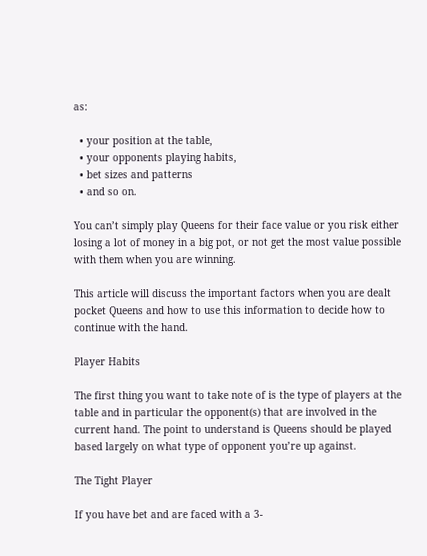as:

  • your position at the table,
  • your opponents playing habits,
  • bet sizes and patterns
  • and so on.

You can’t simply play Queens for their face value or you risk either losing a lot of money in a big pot, or not get the most value possible with them when you are winning.

This article will discuss the important factors when you are dealt pocket Queens and how to use this information to decide how to continue with the hand.

Player Habits

The first thing you want to take note of is the type of players at the table and in particular the opponent(s) that are involved in the current hand. The point to understand is Queens should be played based largely on what type of opponent you’re up against.

The Tight Player

If you have bet and are faced with a 3-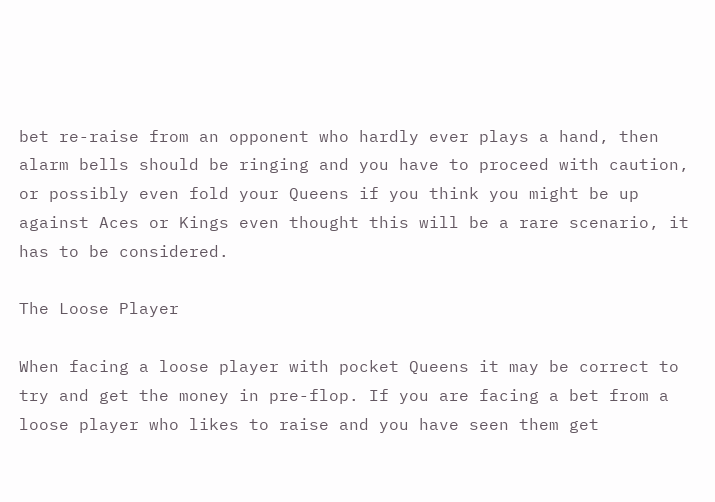bet re-raise from an opponent who hardly ever plays a hand, then alarm bells should be ringing and you have to proceed with caution, or possibly even fold your Queens if you think you might be up against Aces or Kings even thought this will be a rare scenario, it has to be considered.

The Loose Player

When facing a loose player with pocket Queens it may be correct to try and get the money in pre-flop. If you are facing a bet from a loose player who likes to raise and you have seen them get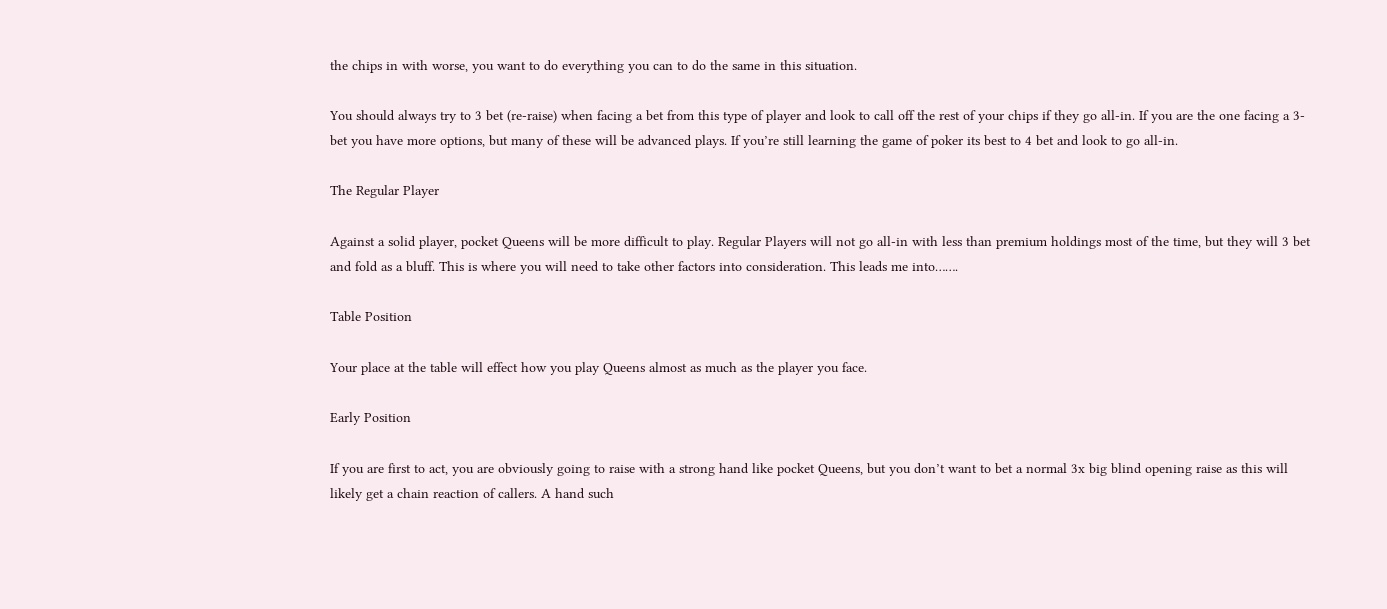the chips in with worse, you want to do everything you can to do the same in this situation.

You should always try to 3 bet (re-raise) when facing a bet from this type of player and look to call off the rest of your chips if they go all-in. If you are the one facing a 3-bet you have more options, but many of these will be advanced plays. If you’re still learning the game of poker its best to 4 bet and look to go all-in.

The Regular Player

Against a solid player, pocket Queens will be more difficult to play. Regular Players will not go all-in with less than premium holdings most of the time, but they will 3 bet and fold as a bluff. This is where you will need to take other factors into consideration. This leads me into…….

Table Position

Your place at the table will effect how you play Queens almost as much as the player you face.

Early Position

If you are first to act, you are obviously going to raise with a strong hand like pocket Queens, but you don’t want to bet a normal 3x big blind opening raise as this will likely get a chain reaction of callers. A hand such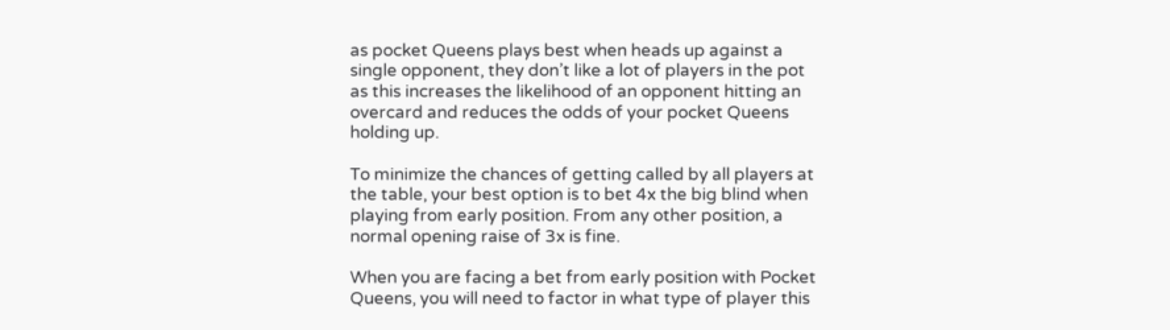as pocket Queens plays best when heads up against a single opponent, they don’t like a lot of players in the pot as this increases the likelihood of an opponent hitting an overcard and reduces the odds of your pocket Queens holding up.

To minimize the chances of getting called by all players at the table, your best option is to bet 4x the big blind when playing from early position. From any other position, a normal opening raise of 3x is fine.

When you are facing a bet from early position with Pocket Queens, you will need to factor in what type of player this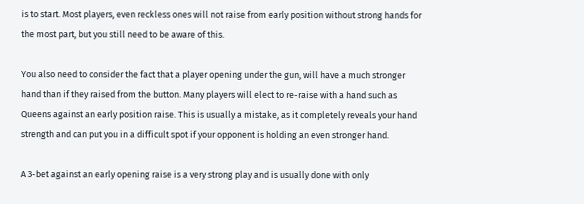is to start. Most players, even reckless ones will not raise from early position without strong hands for the most part, but you still need to be aware of this.

You also need to consider the fact that a player opening under the gun, will have a much stronger hand than if they raised from the button. Many players will elect to re-raise with a hand such as Queens against an early position raise. This is usually a mistake, as it completely reveals your hand strength and can put you in a difficult spot if your opponent is holding an even stronger hand.

A 3-bet against an early opening raise is a very strong play and is usually done with only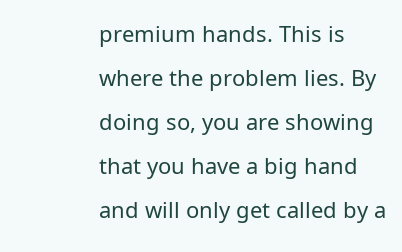premium hands. This is where the problem lies. By doing so, you are showing that you have a big hand and will only get called by a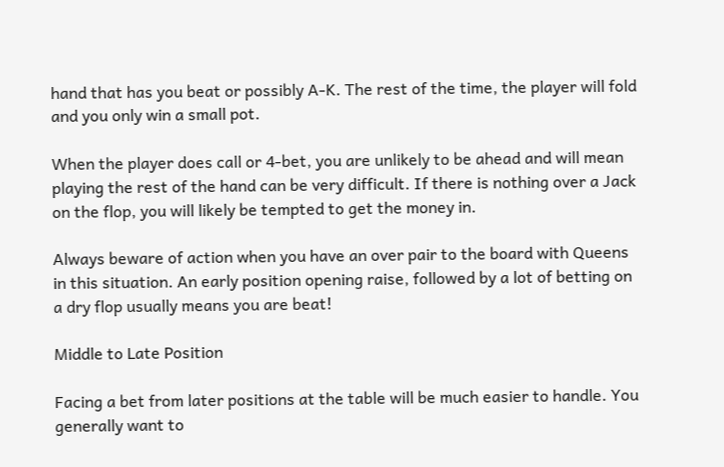hand that has you beat or possibly A-K. The rest of the time, the player will fold and you only win a small pot.

When the player does call or 4-bet, you are unlikely to be ahead and will mean playing the rest of the hand can be very difficult. If there is nothing over a Jack on the flop, you will likely be tempted to get the money in.

Always beware of action when you have an over pair to the board with Queens in this situation. An early position opening raise, followed by a lot of betting on a dry flop usually means you are beat!

Middle to Late Position

Facing a bet from later positions at the table will be much easier to handle. You generally want to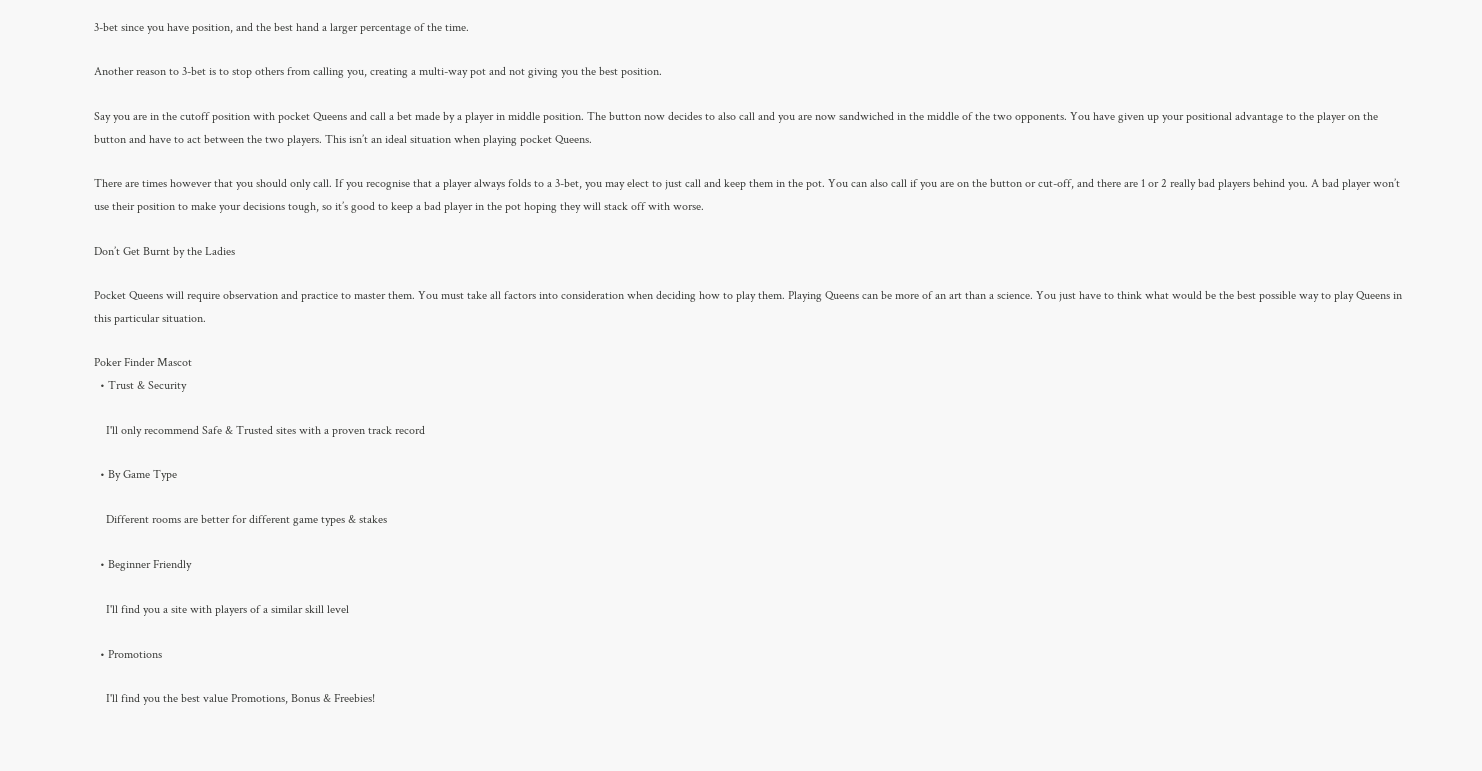3-bet since you have position, and the best hand a larger percentage of the time.

Another reason to 3-bet is to stop others from calling you, creating a multi-way pot and not giving you the best position.

Say you are in the cutoff position with pocket Queens and call a bet made by a player in middle position. The button now decides to also call and you are now sandwiched in the middle of the two opponents. You have given up your positional advantage to the player on the button and have to act between the two players. This isn’t an ideal situation when playing pocket Queens.

There are times however that you should only call. If you recognise that a player always folds to a 3-bet, you may elect to just call and keep them in the pot. You can also call if you are on the button or cut-off, and there are 1 or 2 really bad players behind you. A bad player won’t use their position to make your decisions tough, so it’s good to keep a bad player in the pot hoping they will stack off with worse.

Don’t Get Burnt by the Ladies

Pocket Queens will require observation and practice to master them. You must take all factors into consideration when deciding how to play them. Playing Queens can be more of an art than a science. You just have to think what would be the best possible way to play Queens in this particular situation.

Poker Finder Mascot
  • Trust & Security

    I'll only recommend Safe & Trusted sites with a proven track record

  • By Game Type

    Different rooms are better for different game types & stakes

  • Beginner Friendly

    I'll find you a site with players of a similar skill level

  • Promotions

    I'll find you the best value Promotions, Bonus & Freebies!